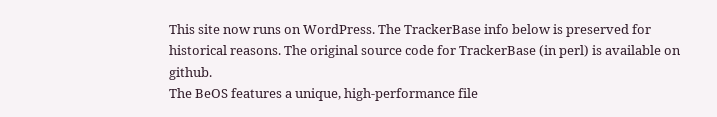This site now runs on WordPress. The TrackerBase info below is preserved for historical reasons. The original source code for TrackerBase (in perl) is available on github.
The BeOS features a unique, high-performance file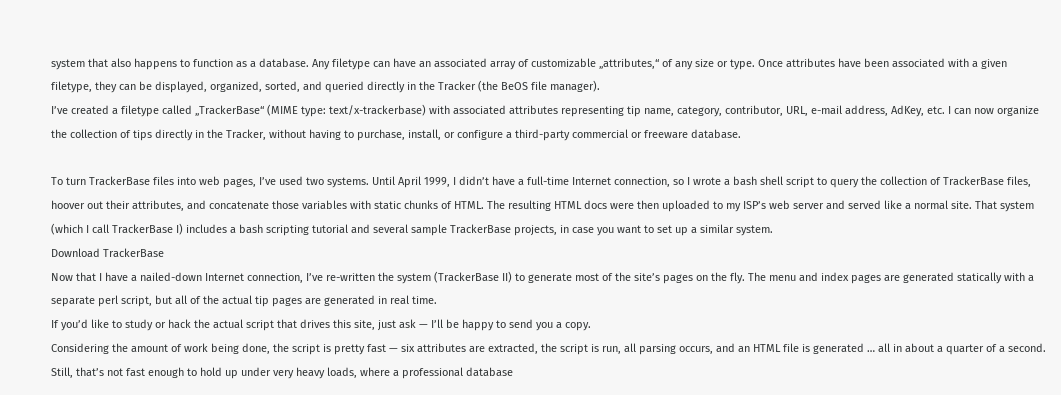system that also happens to function as a database. Any filetype can have an associated array of customizable „attributes,“ of any size or type. Once attributes have been associated with a given filetype, they can be displayed, organized, sorted, and queried directly in the Tracker (the BeOS file manager).
I’ve created a filetype called „TrackerBase“ (MIME type: text/x-trackerbase) with associated attributes representing tip name, category, contributor, URL, e-mail address, AdKey, etc. I can now organize the collection of tips directly in the Tracker, without having to purchase, install, or configure a third-party commercial or freeware database.

To turn TrackerBase files into web pages, I’ve used two systems. Until April 1999, I didn’t have a full-time Internet connection, so I wrote a bash shell script to query the collection of TrackerBase files, hoover out their attributes, and concatenate those variables with static chunks of HTML. The resulting HTML docs were then uploaded to my ISP’s web server and served like a normal site. That system (which I call TrackerBase I) includes a bash scripting tutorial and several sample TrackerBase projects, in case you want to set up a similar system.
Download TrackerBase
Now that I have a nailed-down Internet connection, I’ve re-written the system (TrackerBase II) to generate most of the site’s pages on the fly. The menu and index pages are generated statically with a separate perl script, but all of the actual tip pages are generated in real time.
If you’d like to study or hack the actual script that drives this site, just ask — I’ll be happy to send you a copy.
Considering the amount of work being done, the script is pretty fast — six attributes are extracted, the script is run, all parsing occurs, and an HTML file is generated … all in about a quarter of a second. Still, that’s not fast enough to hold up under very heavy loads, where a professional database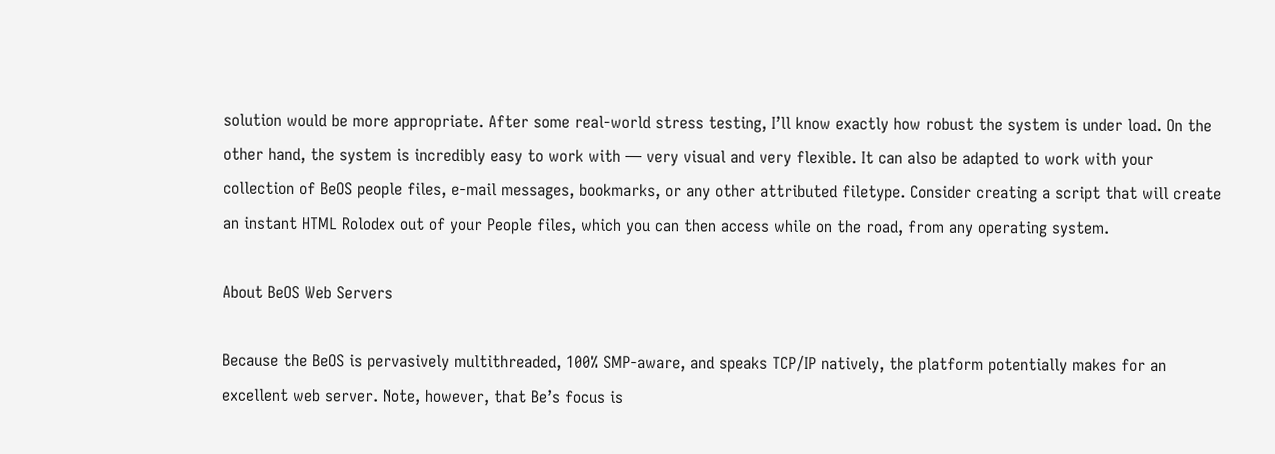solution would be more appropriate. After some real-world stress testing, I’ll know exactly how robust the system is under load. On the other hand, the system is incredibly easy to work with — very visual and very flexible. It can also be adapted to work with your collection of BeOS people files, e-mail messages, bookmarks, or any other attributed filetype. Consider creating a script that will create an instant HTML Rolodex out of your People files, which you can then access while on the road, from any operating system.

About BeOS Web Servers

Because the BeOS is pervasively multithreaded, 100% SMP-aware, and speaks TCP/IP natively, the platform potentially makes for an excellent web server. Note, however, that Be’s focus is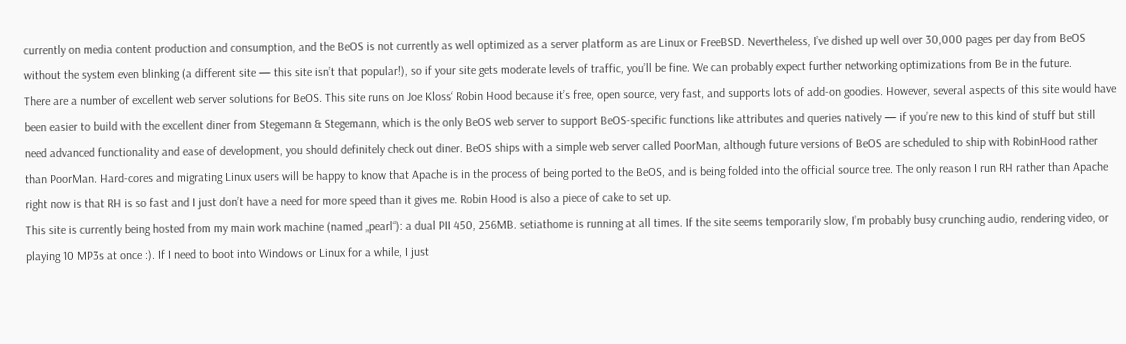currently on media content production and consumption, and the BeOS is not currently as well optimized as a server platform as are Linux or FreeBSD. Nevertheless, I’ve dished up well over 30,000 pages per day from BeOS without the system even blinking (a different site — this site isn’t that popular!), so if your site gets moderate levels of traffic, you’ll be fine. We can probably expect further networking optimizations from Be in the future.
There are a number of excellent web server solutions for BeOS. This site runs on Joe Kloss‘ Robin Hood because it’s free, open source, very fast, and supports lots of add-on goodies. However, several aspects of this site would have been easier to build with the excellent diner from Stegemann & Stegemann, which is the only BeOS web server to support BeOS-specific functions like attributes and queries natively — if you’re new to this kind of stuff but still need advanced functionality and ease of development, you should definitely check out diner. BeOS ships with a simple web server called PoorMan, although future versions of BeOS are scheduled to ship with RobinHood rather than PoorMan. Hard-cores and migrating Linux users will be happy to know that Apache is in the process of being ported to the BeOS, and is being folded into the official source tree. The only reason I run RH rather than Apache right now is that RH is so fast and I just don’t have a need for more speed than it gives me. Robin Hood is also a piece of cake to set up.
This site is currently being hosted from my main work machine (named „pearl“): a dual PII 450, 256MB. setiathome is running at all times. If the site seems temporarily slow, I’m probably busy crunching audio, rendering video, or playing 10 MP3s at once :). If I need to boot into Windows or Linux for a while, I just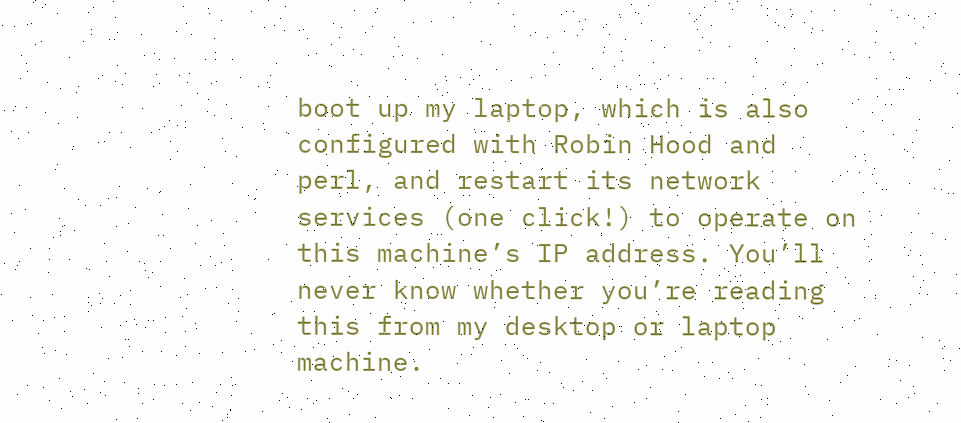boot up my laptop, which is also configured with Robin Hood and perl, and restart its network services (one click!) to operate on this machine’s IP address. You’ll never know whether you’re reading this from my desktop or laptop machine.